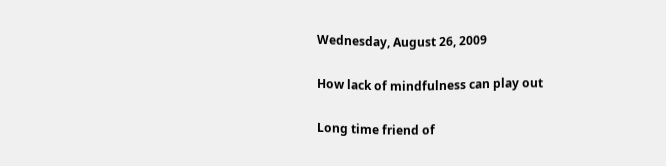Wednesday, August 26, 2009

How lack of mindfulness can play out

Long time friend of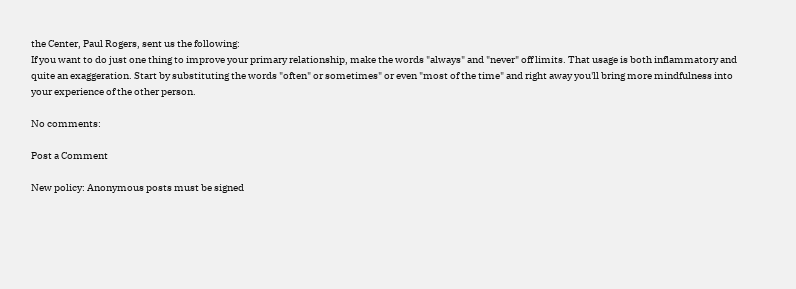the Center, Paul Rogers, sent us the following:
If you want to do just one thing to improve your primary relationship, make the words "always" and "never" off limits. That usage is both inflammatory and quite an exaggeration. Start by substituting the words "often" or sometimes" or even "most of the time" and right away you'll bring more mindfulness into your experience of the other person.

No comments:

Post a Comment

New policy: Anonymous posts must be signed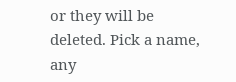or they will be deleted. Pick a name, any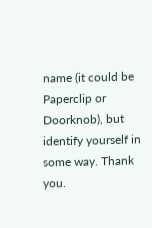name (it could be Paperclip or Doorknob), but identify yourself in some way. Thank you.